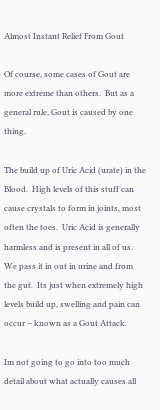Almost Instant Relief From Gout

Of course, some cases of Gout are more extreme than others.  But as a general rule, Gout is caused by one thing.

The build up of Uric Acid (urate) in the Blood.  High levels of this stuff can cause crystals to form in joints, most often the toes.  Uric Acid is generally harmless and is present in all of us.  We pass it in out in urine and from the gut.  Its just when extremely high levels build up, swelling and pain can occur – known as a Gout Attack.

Im not going to go into too much detail about what actually causes all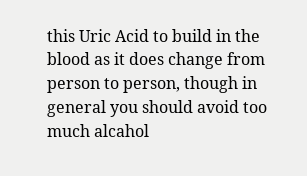this Uric Acid to build in the blood as it does change from person to person, though in general you should avoid too much alcahol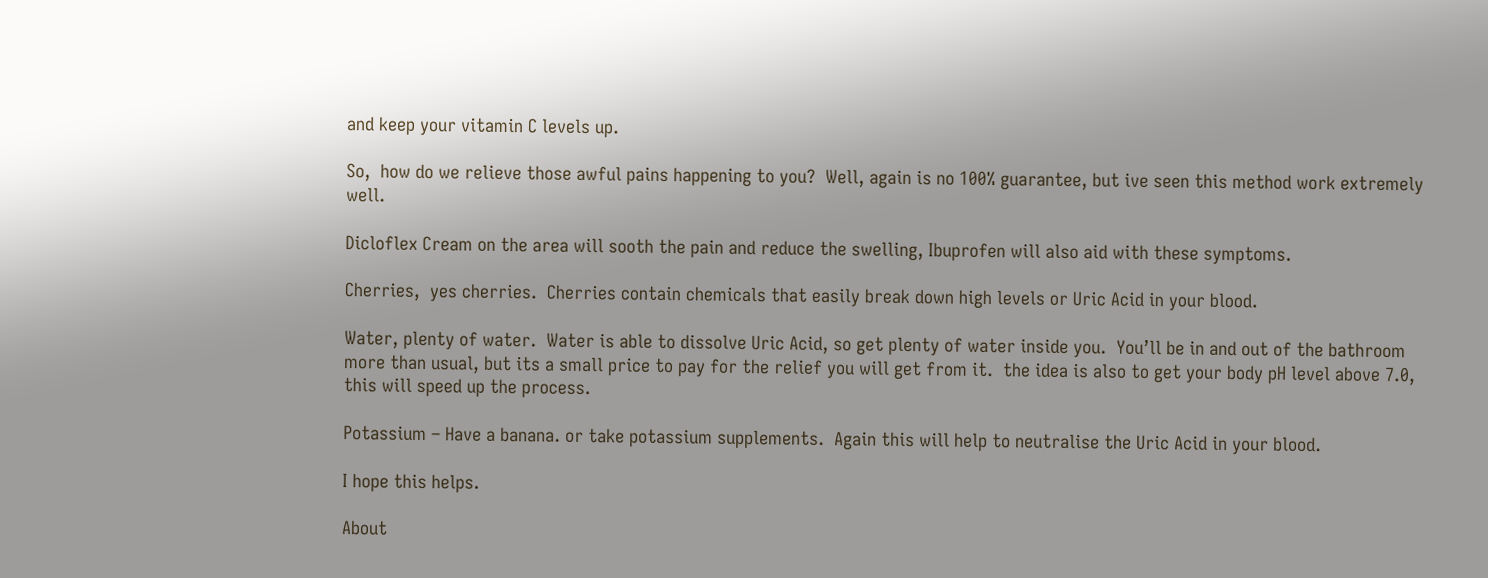and keep your vitamin C levels up.

So,  how do we relieve those awful pains happening to you?  Well, again is no 100% guarantee, but ive seen this method work extremely well.

Dicloflex Cream on the area will sooth the pain and reduce the swelling, Ibuprofen will also aid with these symptoms.

Cherries,  yes cherries.  Cherries contain chemicals that easily break down high levels or Uric Acid in your blood.

Water, plenty of water.  Water is able to dissolve Uric Acid, so get plenty of water inside you.  You’ll be in and out of the bathroom more than usual, but its a small price to pay for the relief you will get from it.  the idea is also to get your body pH level above 7.0, this will speed up the process.

Potassium – Have a banana. or take potassium supplements.  Again this will help to neutralise the Uric Acid in your blood.

I hope this helps.

About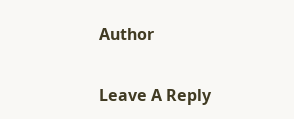Author

Leave A Reply